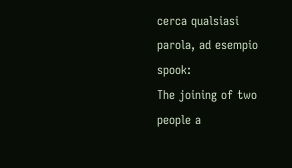cerca qualsiasi parola, ad esempio spook:
The joining of two people a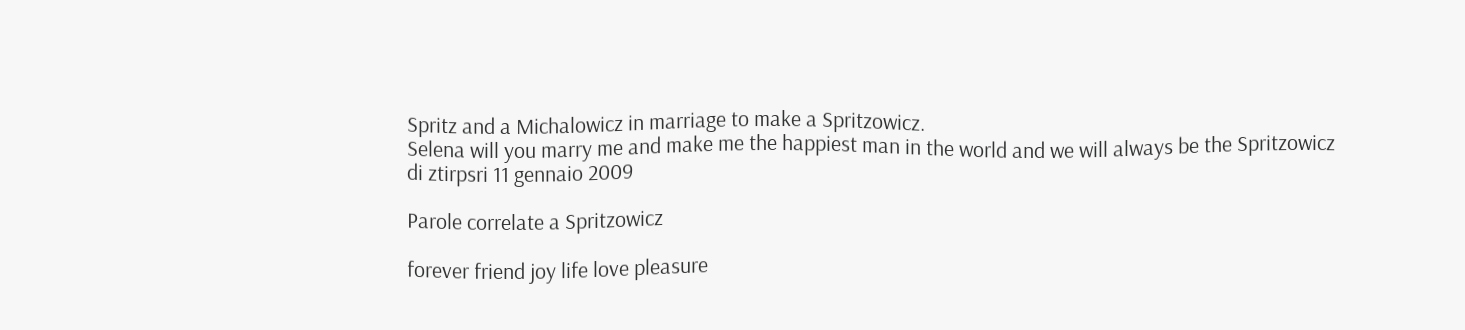Spritz and a Michalowicz in marriage to make a Spritzowicz.
Selena will you marry me and make me the happiest man in the world and we will always be the Spritzowicz
di ztirpsri 11 gennaio 2009

Parole correlate a Spritzowicz

forever friend joy life love pleasure